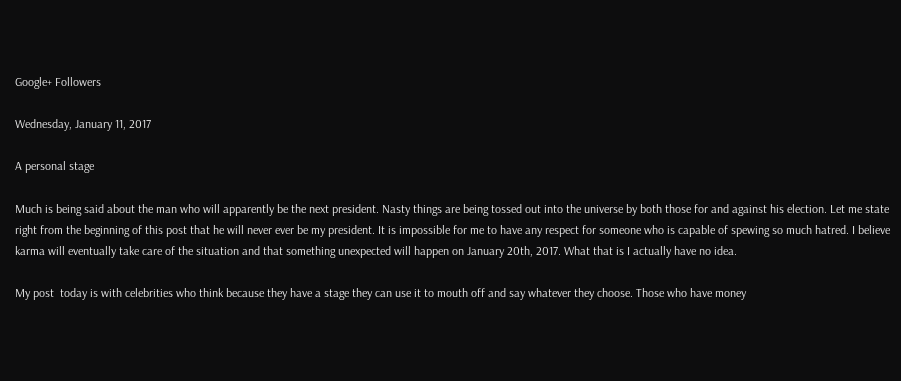Google+ Followers

Wednesday, January 11, 2017

A personal stage

Much is being said about the man who will apparently be the next president. Nasty things are being tossed out into the universe by both those for and against his election. Let me state right from the beginning of this post that he will never ever be my president. It is impossible for me to have any respect for someone who is capable of spewing so much hatred. I believe karma will eventually take care of the situation and that something unexpected will happen on January 20th, 2017. What that is I actually have no idea.

My post  today is with celebrities who think because they have a stage they can use it to mouth off and say whatever they choose. Those who have money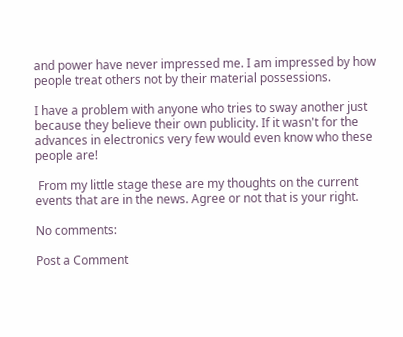and power have never impressed me. I am impressed by how people treat others not by their material possessions.

I have a problem with anyone who tries to sway another just because they believe their own publicity. If it wasn't for the advances in electronics very few would even know who these people are!

 From my little stage these are my thoughts on the current events that are in the news. Agree or not that is your right.

No comments:

Post a Comment